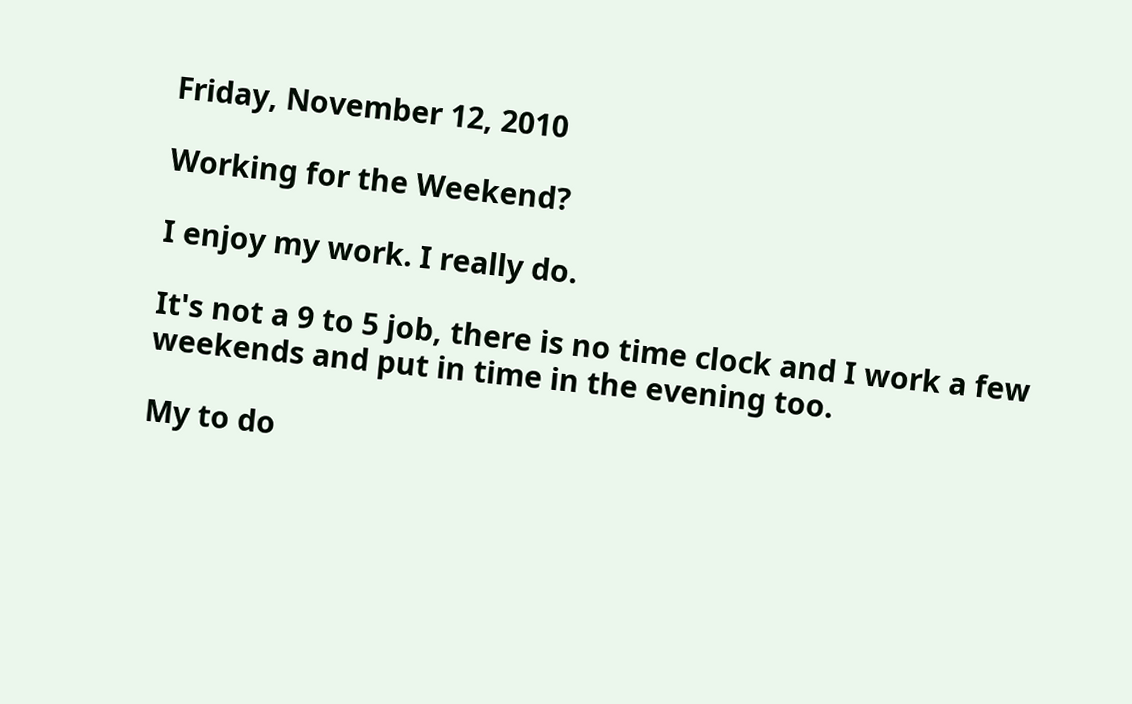Friday, November 12, 2010

Working for the Weekend?

I enjoy my work. I really do.

It's not a 9 to 5 job, there is no time clock and I work a few weekends and put in time in the evening too.

My to do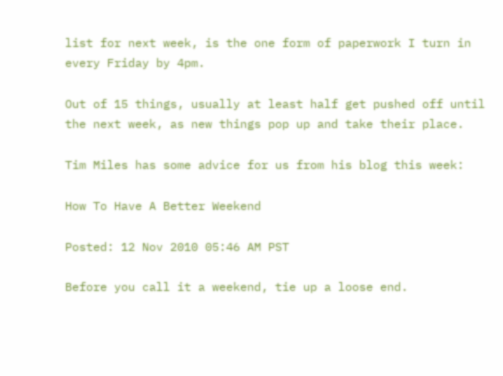list for next week, is the one form of paperwork I turn in every Friday by 4pm.

Out of 15 things, usually at least half get pushed off until the next week, as new things pop up and take their place.

Tim Miles has some advice for us from his blog this week:

How To Have A Better Weekend

Posted: 12 Nov 2010 05:46 AM PST

Before you call it a weekend, tie up a loose end.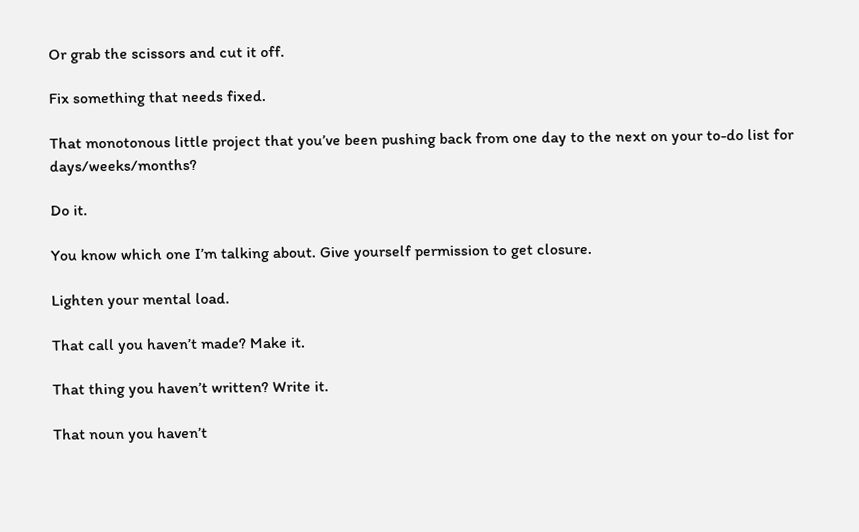Or grab the scissors and cut it off.

Fix something that needs fixed.

That monotonous little project that you’ve been pushing back from one day to the next on your to-do list for days/weeks/months?

Do it.

You know which one I’m talking about. Give yourself permission to get closure.

Lighten your mental load.

That call you haven’t made? Make it.

That thing you haven’t written? Write it.

That noun you haven’t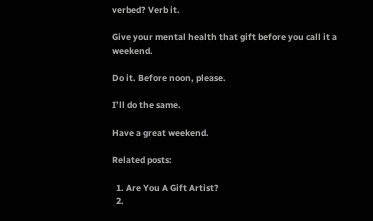verbed? Verb it.

Give your mental health that gift before you call it a weekend.

Do it. Before noon, please.

I’ll do the same.

Have a great weekend.

Related posts:

  1. Are You A Gift Artist?
  2.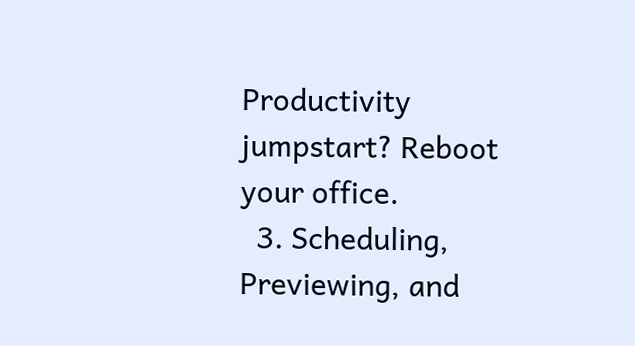Productivity jumpstart? Reboot your office.
  3. Scheduling, Previewing, and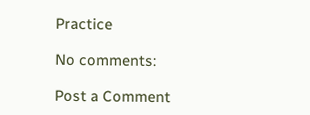Practice

No comments:

Post a Comment